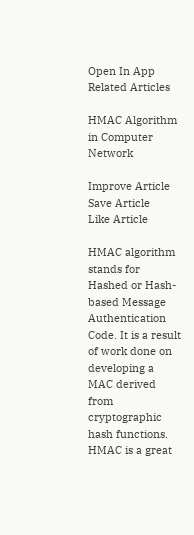Open In App
Related Articles

HMAC Algorithm in Computer Network

Improve Article
Save Article
Like Article

HMAC algorithm stands for Hashed or Hash-based Message Authentication Code. It is a result of work done on developing a MAC derived from cryptographic hash functions. HMAC is a great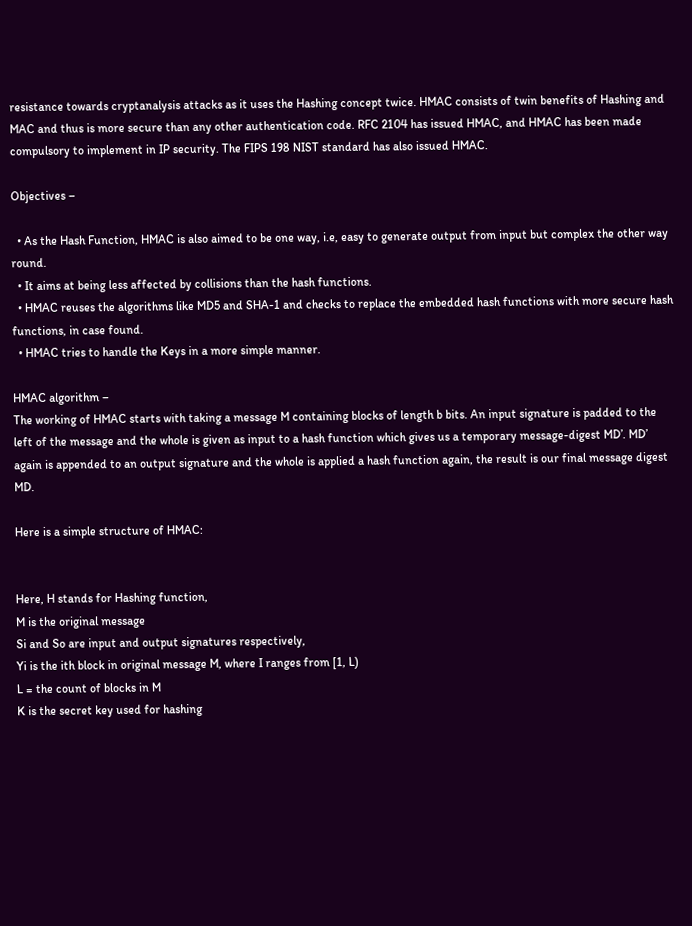resistance towards cryptanalysis attacks as it uses the Hashing concept twice. HMAC consists of twin benefits of Hashing and MAC and thus is more secure than any other authentication code. RFC 2104 has issued HMAC, and HMAC has been made compulsory to implement in IP security. The FIPS 198 NIST standard has also issued HMAC.

Objectives –

  • As the Hash Function, HMAC is also aimed to be one way, i.e, easy to generate output from input but complex the other way round.
  • It aims at being less affected by collisions than the hash functions.
  • HMAC reuses the algorithms like MD5 and SHA-1 and checks to replace the embedded hash functions with more secure hash functions, in case found.
  • HMAC tries to handle the Keys in a more simple manner.

HMAC algorithm –
The working of HMAC starts with taking a message M containing blocks of length b bits. An input signature is padded to the left of the message and the whole is given as input to a hash function which gives us a temporary message-digest MD’. MD’ again is appended to an output signature and the whole is applied a hash function again, the result is our final message digest MD.

Here is a simple structure of HMAC:


Here, H stands for Hashing function,
M is the original message
Si and So are input and output signatures respectively,
Yi is the ith block in original message M, where I ranges from [1, L)
L = the count of blocks in M
K is the secret key used for hashing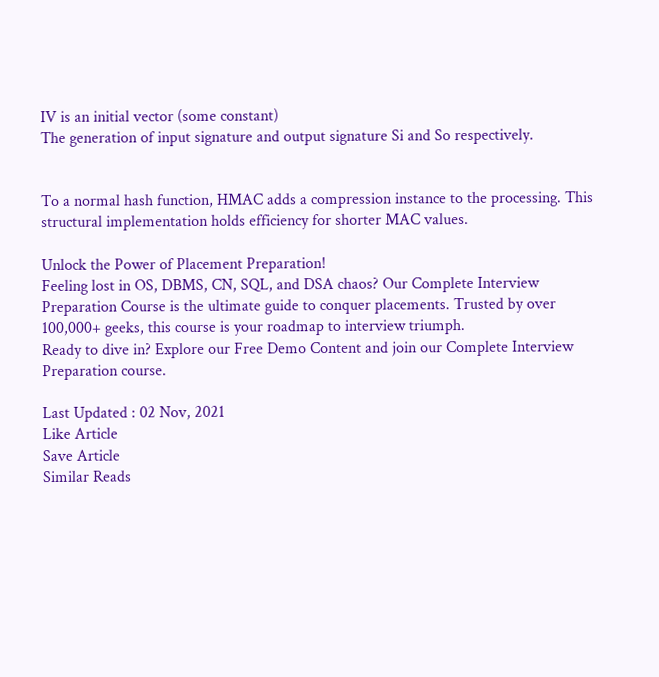IV is an initial vector (some constant)
The generation of input signature and output signature Si and So respectively.


To a normal hash function, HMAC adds a compression instance to the processing. This structural implementation holds efficiency for shorter MAC values.

Unlock the Power of Placement Preparation!
Feeling lost in OS, DBMS, CN, SQL, and DSA chaos? Our Complete Interview Preparation Course is the ultimate guide to conquer placements. Trusted by over 100,000+ geeks, this course is your roadmap to interview triumph.
Ready to dive in? Explore our Free Demo Content and join our Complete Interview Preparation course.

Last Updated : 02 Nov, 2021
Like Article
Save Article
Similar Reads